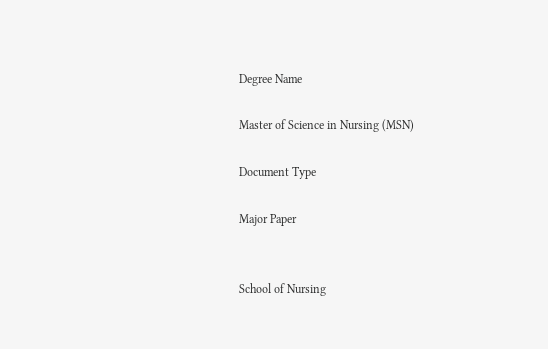Degree Name

Master of Science in Nursing (MSN)

Document Type

Major Paper


School of Nursing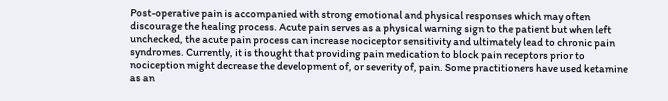Post-operative pain is accompanied with strong emotional and physical responses which may often discourage the healing process. Acute pain serves as a physical warning sign to the patient but when left unchecked, the acute pain process can increase nociceptor sensitivity and ultimately lead to chronic pain syndromes. Currently, it is thought that providing pain medication to block pain receptors prior to nociception might decrease the development of, or severity of, pain. Some practitioners have used ketamine as an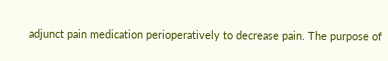adjunct pain medication perioperatively to decrease pain. The purpose of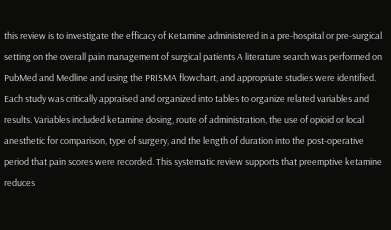this review is to investigate the efficacy of Ketamine administered in a pre-hospital or pre-surgical setting on the overall pain management of surgical patients A literature search was performed on PubMed and Medline and using the PRISMA flowchart, and appropriate studies were identified. Each study was critically appraised and organized into tables to organize related variables and results. Variables included ketamine dosing, route of administration, the use of opioid or local anesthetic for comparison, type of surgery, and the length of duration into the post-operative period that pain scores were recorded. This systematic review supports that preemptive ketamine reduces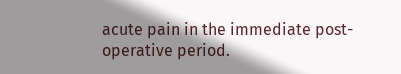acute pain in the immediate post-operative period.